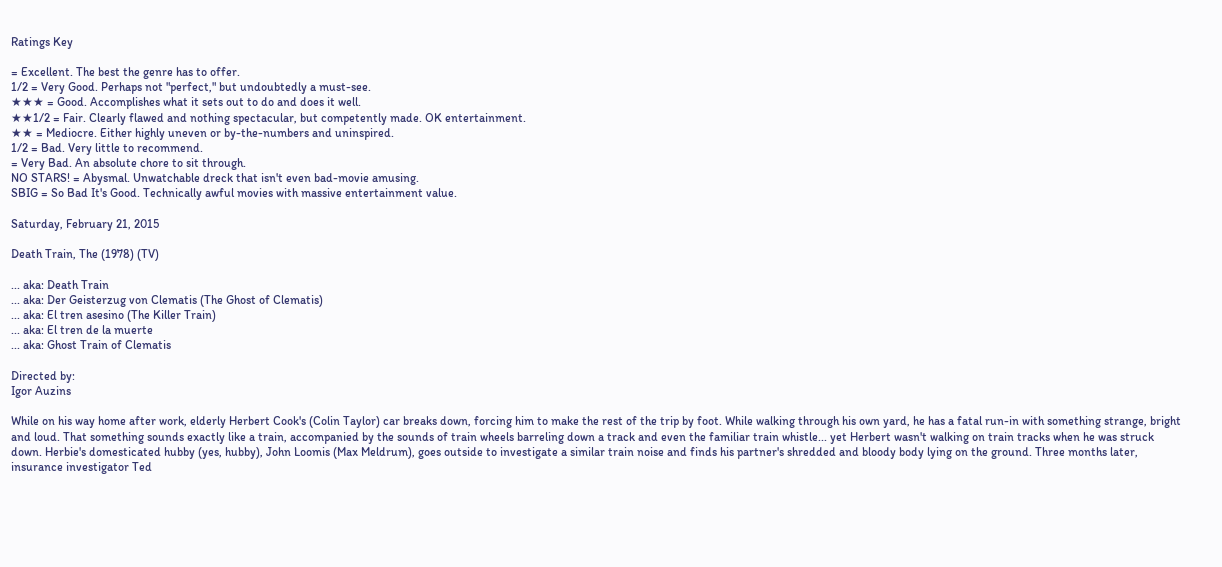Ratings Key

= Excellent. The best the genre has to offer.
1/2 = Very Good. Perhaps not "perfect," but undoubtedly a must-see.
★★★ = Good. Accomplishes what it sets out to do and does it well.
★★1/2 = Fair. Clearly flawed and nothing spectacular, but competently made. OK entertainment.
★★ = Mediocre. Either highly uneven or by-the-numbers and uninspired.
1/2 = Bad. Very little to recommend.
= Very Bad. An absolute chore to sit through.
NO STARS! = Abysmal. Unwatchable dreck that isn't even bad-movie amusing.
SBIG = So Bad It's Good. Technically awful movies with massive entertainment value.

Saturday, February 21, 2015

Death Train, The (1978) (TV)

... aka: Death Train
... aka: Der Geisterzug von Clematis (The Ghost of Clematis)
... aka: El tren asesino (The Killer Train)
... aka: El tren de la muerte
... aka: Ghost Train of Clematis

Directed by:
Igor Auzins

While on his way home after work, elderly Herbert Cook's (Colin Taylor) car breaks down, forcing him to make the rest of the trip by foot. While walking through his own yard, he has a fatal run-in with something strange, bright and loud. That something sounds exactly like a train, accompanied by the sounds of train wheels barreling down a track and even the familiar train whistle... yet Herbert wasn't walking on train tracks when he was struck down. Herbie's domesticated hubby (yes, hubby), John Loomis (Max Meldrum), goes outside to investigate a similar train noise and finds his partner's shredded and bloody body lying on the ground. Three months later, insurance investigator Ted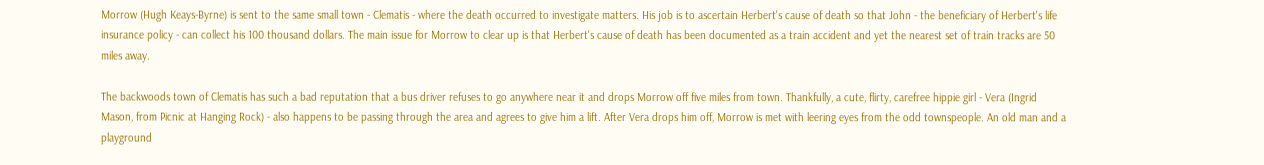Morrow (Hugh Keays-Byrne) is sent to the same small town - Clematis - where the death occurred to investigate matters. His job is to ascertain Herbert's cause of death so that John - the beneficiary of Herbert's life insurance policy - can collect his 100 thousand dollars. The main issue for Morrow to clear up is that Herbert's cause of death has been documented as a train accident and yet the nearest set of train tracks are 50 miles away.

The backwoods town of Clematis has such a bad reputation that a bus driver refuses to go anywhere near it and drops Morrow off five miles from town. Thankfully, a cute, flirty, carefree hippie girl - Vera (Ingrid Mason, from Picnic at Hanging Rock) - also happens to be passing through the area and agrees to give him a lift. After Vera drops him off, Morrow is met with leering eyes from the odd townspeople. An old man and a playground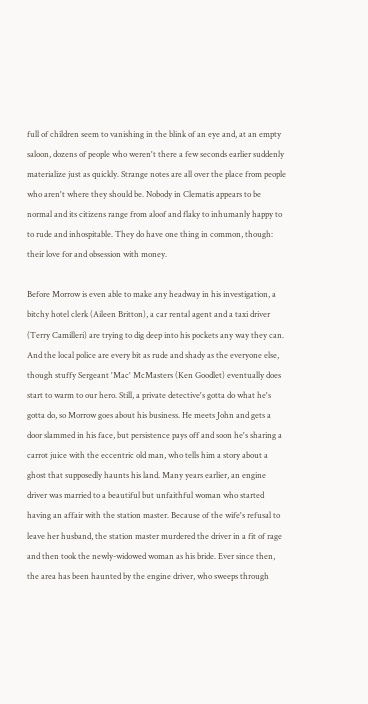full of children seem to vanishing in the blink of an eye and, at an empty saloon, dozens of people who weren't there a few seconds earlier suddenly materialize just as quickly. Strange notes are all over the place from people who aren't where they should be. Nobody in Clematis appears to be normal and its citizens range from aloof and flaky to inhumanly happy to to rude and inhospitable. They do have one thing in common, though: their love for and obsession with money.

Before Morrow is even able to make any headway in his investigation, a bitchy hotel clerk (Aileen Britton), a car rental agent and a taxi driver (Terry Camilleri) are trying to dig deep into his pockets any way they can. And the local police are every bit as rude and shady as the everyone else, though stuffy Sergeant 'Mac' McMasters (Ken Goodlet) eventually does start to warm to our hero. Still, a private detective's gotta do what he's gotta do, so Morrow goes about his business. He meets John and gets a door slammed in his face, but persistence pays off and soon he's sharing a carrot juice with the eccentric old man, who tells him a story about a ghost that supposedly haunts his land. Many years earlier, an engine driver was married to a beautiful but unfaithful woman who started having an affair with the station master. Because of the wife's refusal to leave her husband, the station master murdered the driver in a fit of rage and then took the newly-widowed woman as his bride. Ever since then, the area has been haunted by the engine driver, who sweeps through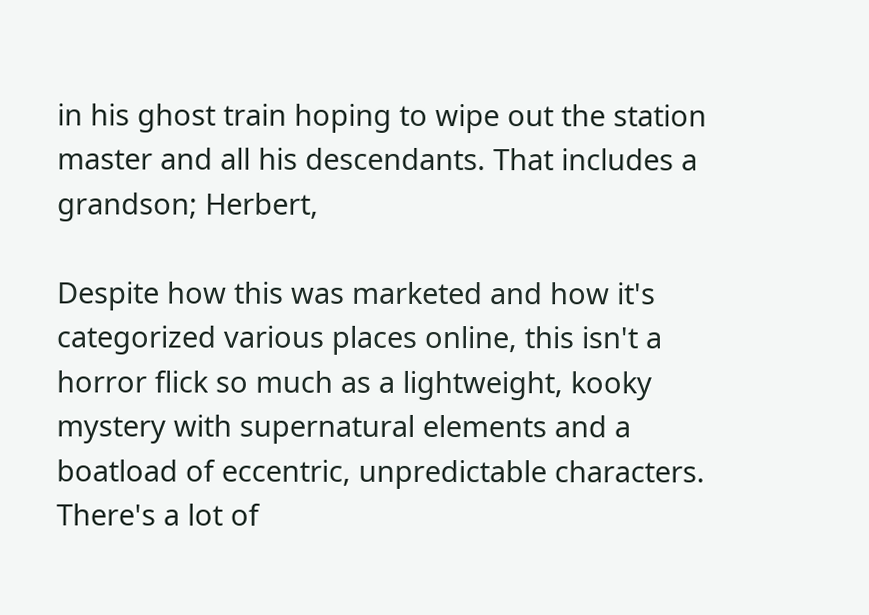in his ghost train hoping to wipe out the station master and all his descendants. That includes a grandson; Herbert,

Despite how this was marketed and how it's categorized various places online, this isn't a horror flick so much as a lightweight, kooky mystery with supernatural elements and a boatload of eccentric, unpredictable characters. There's a lot of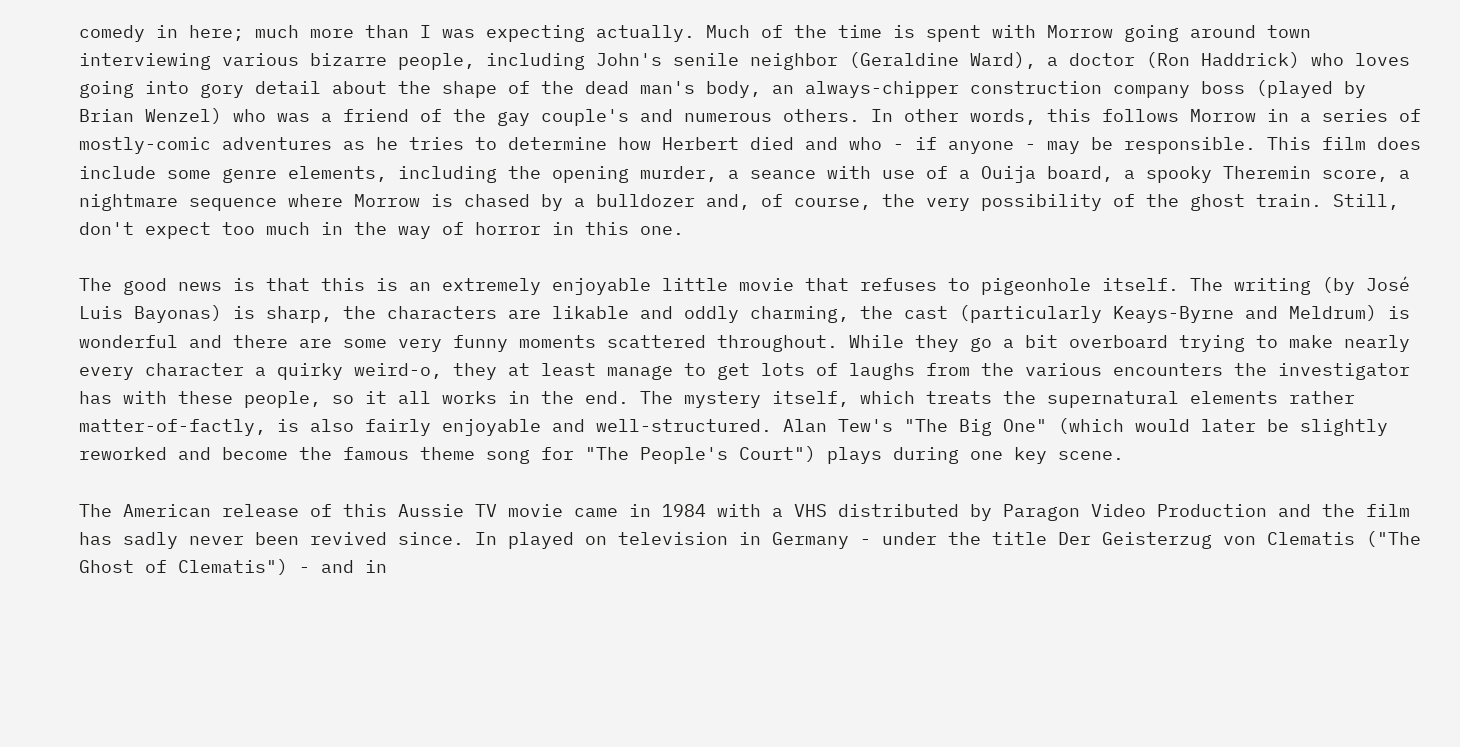comedy in here; much more than I was expecting actually. Much of the time is spent with Morrow going around town interviewing various bizarre people, including John's senile neighbor (Geraldine Ward), a doctor (Ron Haddrick) who loves going into gory detail about the shape of the dead man's body, an always-chipper construction company boss (played by Brian Wenzel) who was a friend of the gay couple's and numerous others. In other words, this follows Morrow in a series of mostly-comic adventures as he tries to determine how Herbert died and who - if anyone - may be responsible. This film does include some genre elements, including the opening murder, a seance with use of a Ouija board, a spooky Theremin score, a nightmare sequence where Morrow is chased by a bulldozer and, of course, the very possibility of the ghost train. Still, don't expect too much in the way of horror in this one.

The good news is that this is an extremely enjoyable little movie that refuses to pigeonhole itself. The writing (by José Luis Bayonas) is sharp, the characters are likable and oddly charming, the cast (particularly Keays-Byrne and Meldrum) is wonderful and there are some very funny moments scattered throughout. While they go a bit overboard trying to make nearly every character a quirky weird-o, they at least manage to get lots of laughs from the various encounters the investigator has with these people, so it all works in the end. The mystery itself, which treats the supernatural elements rather matter-of-factly, is also fairly enjoyable and well-structured. Alan Tew's "The Big One" (which would later be slightly reworked and become the famous theme song for "The People's Court") plays during one key scene.

The American release of this Aussie TV movie came in 1984 with a VHS distributed by Paragon Video Production and the film has sadly never been revived since. In played on television in Germany - under the title Der Geisterzug von Clematis ("The Ghost of Clematis") - and in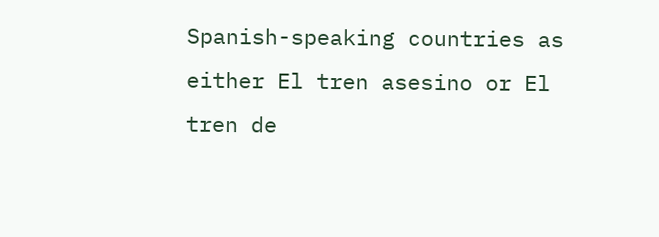Spanish-speaking countries as either El tren asesino or El tren de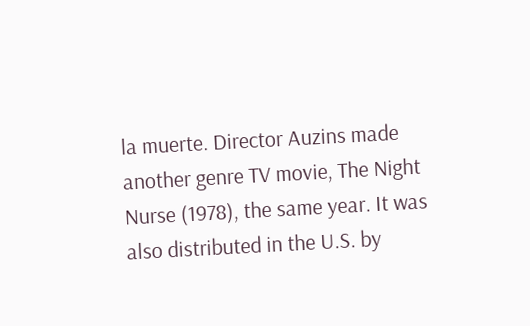la muerte. Director Auzins made another genre TV movie, The Night Nurse (1978), the same year. It was also distributed in the U.S. by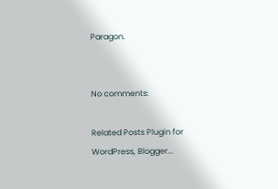Paragon.


No comments:

Related Posts Plugin for WordPress, Blogger...